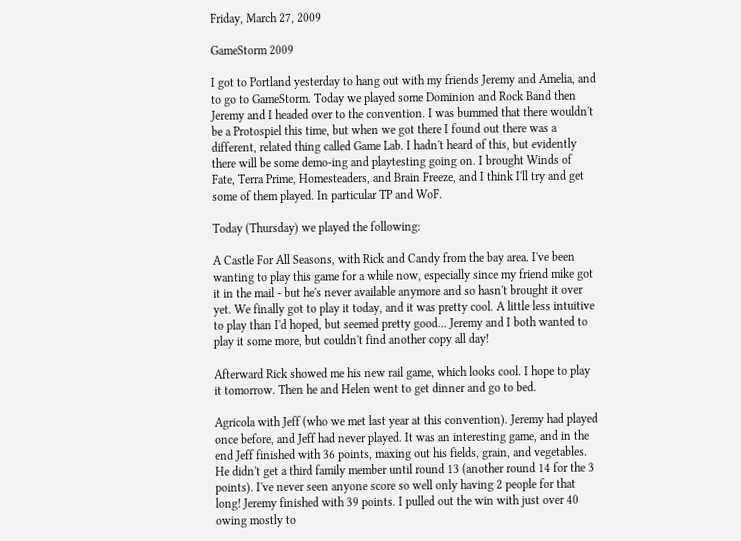Friday, March 27, 2009

GameStorm 2009

I got to Portland yesterday to hang out with my friends Jeremy and Amelia, and to go to GameStorm. Today we played some Dominion and Rock Band then Jeremy and I headed over to the convention. I was bummed that there wouldn't be a Protospiel this time, but when we got there I found out there was a different, related thing called Game Lab. I hadn't heard of this, but evidently there will be some demo-ing and playtesting going on. I brought Winds of Fate, Terra Prime, Homesteaders, and Brain Freeze, and I think I'll try and get some of them played. In particular TP and WoF.

Today (Thursday) we played the following:

A Castle For All Seasons, with Rick and Candy from the bay area. I've been wanting to play this game for a while now, especially since my friend mike got it in the mail - but he's never available anymore and so hasn't brought it over yet. We finally got to play it today, and it was pretty cool. A little less intuitive to play than I'd hoped, but seemed pretty good... Jeremy and I both wanted to play it some more, but couldn't find another copy all day!

Afterward Rick showed me his new rail game, which looks cool. I hope to play it tomorrow. Then he and Helen went to get dinner and go to bed.

Agricola with Jeff (who we met last year at this convention). Jeremy had played once before, and Jeff had never played. It was an interesting game, and in the end Jeff finished with 36 points, maxing out his fields, grain, and vegetables. He didn't get a third family member until round 13 (another round 14 for the 3 points). I've never seen anyone score so well only having 2 people for that long! Jeremy finished with 39 points. I pulled out the win with just over 40 owing mostly to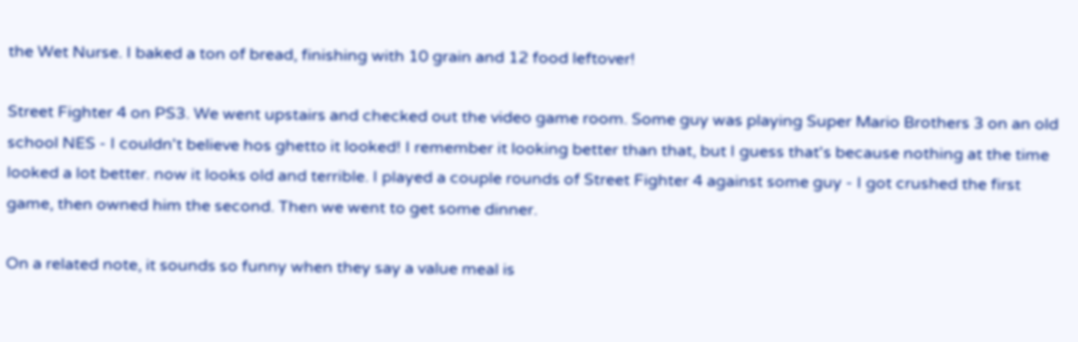the Wet Nurse. I baked a ton of bread, finishing with 10 grain and 12 food leftover!

Street Fighter 4 on PS3. We went upstairs and checked out the video game room. Some guy was playing Super Mario Brothers 3 on an old school NES - I couldn't believe hos ghetto it looked! I remember it looking better than that, but I guess that's because nothing at the time looked a lot better. now it looks old and terrible. I played a couple rounds of Street Fighter 4 against some guy - I got crushed the first game, then owned him the second. Then we went to get some dinner.

On a related note, it sounds so funny when they say a value meal is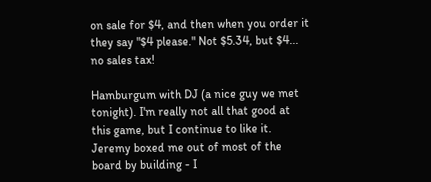on sale for $4, and then when you order it they say "$4 please." Not $5.34, but $4... no sales tax!

Hamburgum with DJ (a nice guy we met tonight). I'm really not all that good at this game, but I continue to like it. Jeremy boxed me out of most of the board by building - I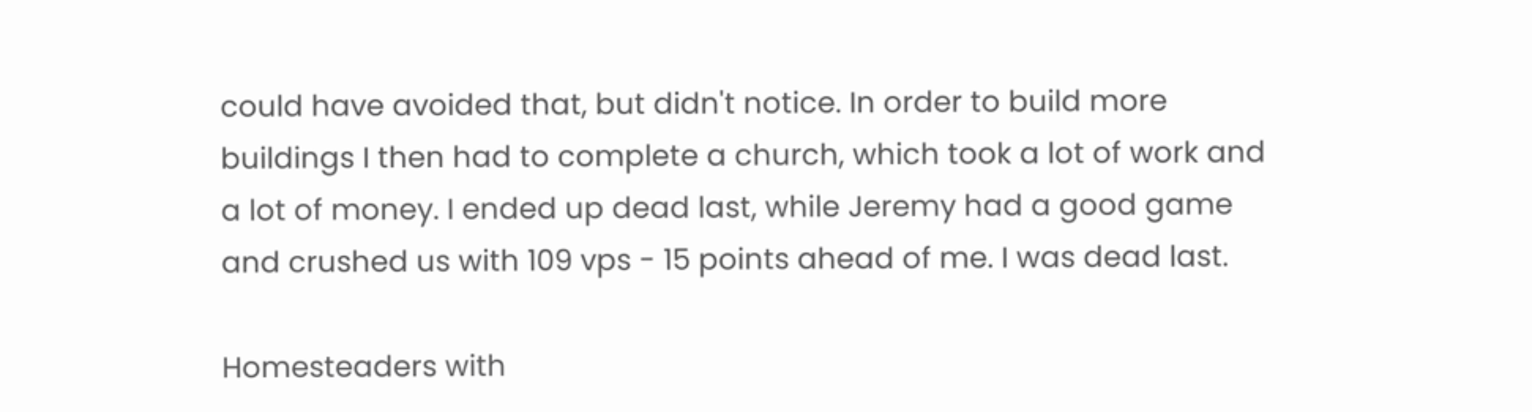could have avoided that, but didn't notice. In order to build more buildings I then had to complete a church, which took a lot of work and a lot of money. I ended up dead last, while Jeremy had a good game and crushed us with 109 vps - 15 points ahead of me. I was dead last.

Homesteaders with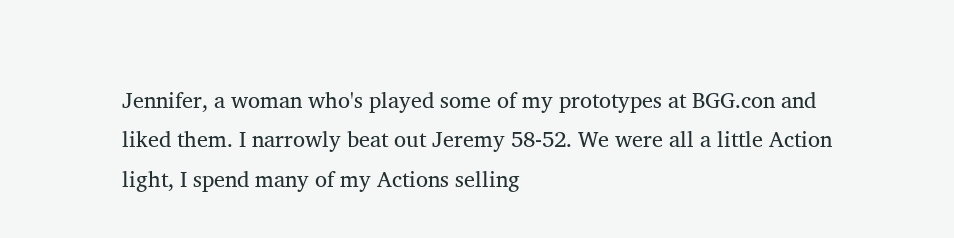Jennifer, a woman who's played some of my prototypes at BGG.con and liked them. I narrowly beat out Jeremy 58-52. We were all a little Action light, I spend many of my Actions selling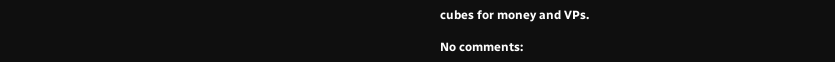cubes for money and VPs.

No comments: